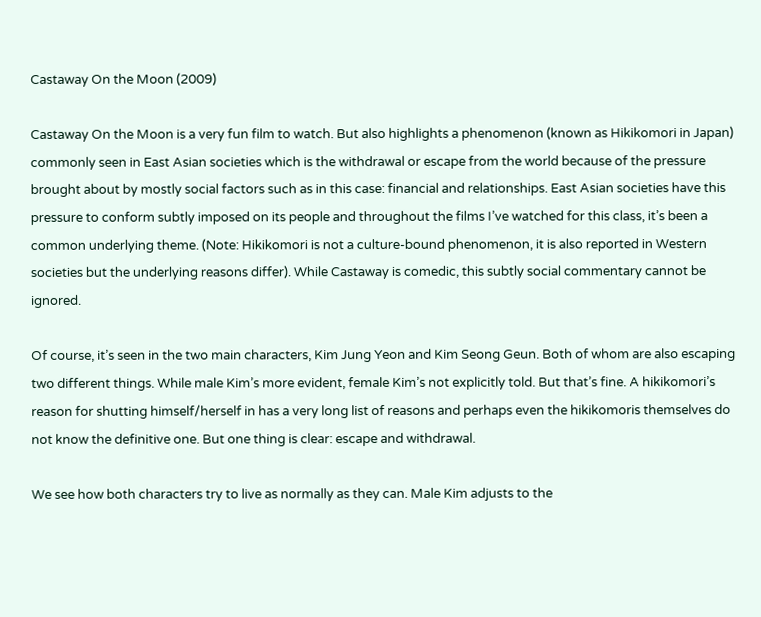Castaway On the Moon (2009)

Castaway On the Moon is a very fun film to watch. But also highlights a phenomenon (known as Hikikomori in Japan) commonly seen in East Asian societies which is the withdrawal or escape from the world because of the pressure brought about by mostly social factors such as in this case: financial and relationships. East Asian societies have this pressure to conform subtly imposed on its people and throughout the films I’ve watched for this class, it’s been a common underlying theme. (Note: Hikikomori is not a culture-bound phenomenon, it is also reported in Western societies but the underlying reasons differ). While Castaway is comedic, this subtly social commentary cannot be ignored.

Of course, it’s seen in the two main characters, Kim Jung Yeon and Kim Seong Geun. Both of whom are also escaping two different things. While male Kim’s more evident, female Kim’s not explicitly told. But that’s fine. A hikikomori’s reason for shutting himself/herself in has a very long list of reasons and perhaps even the hikikomoris themselves do not know the definitive one. But one thing is clear: escape and withdrawal.

We see how both characters try to live as normally as they can. Male Kim adjusts to the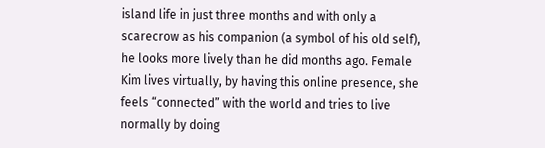island life in just three months and with only a scarecrow as his companion (a symbol of his old self), he looks more lively than he did months ago. Female Kim lives virtually, by having this online presence, she feels “connected” with the world and tries to live normally by doing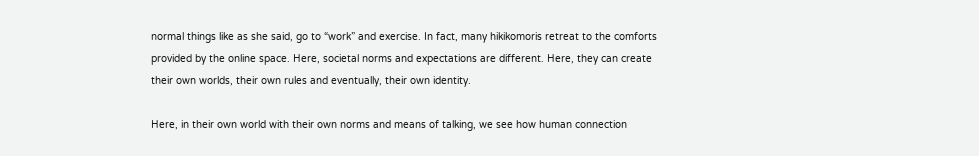normal things like as she said, go to “work” and exercise. In fact, many hikikomoris retreat to the comforts provided by the online space. Here, societal norms and expectations are different. Here, they can create their own worlds, their own rules and eventually, their own identity.

Here, in their own world with their own norms and means of talking, we see how human connection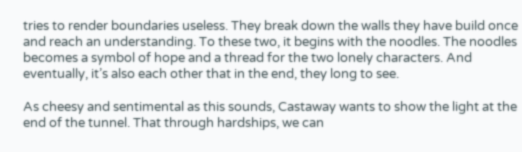tries to render boundaries useless. They break down the walls they have build once and reach an understanding. To these two, it begins with the noodles. The noodles becomes a symbol of hope and a thread for the two lonely characters. And eventually, it’s also each other that in the end, they long to see.

As cheesy and sentimental as this sounds, Castaway wants to show the light at the end of the tunnel. That through hardships, we can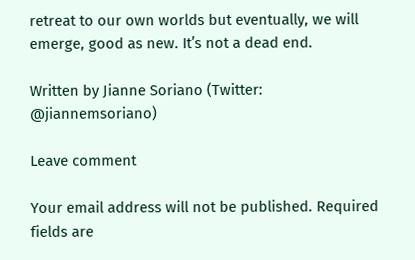retreat to our own worlds but eventually, we will emerge, good as new. It’s not a dead end.

Written by Jianne Soriano (Twitter: @jiannemsoriano)

Leave comment

Your email address will not be published. Required fields are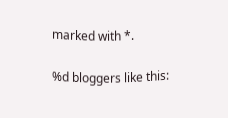marked with *.

%d bloggers like this: